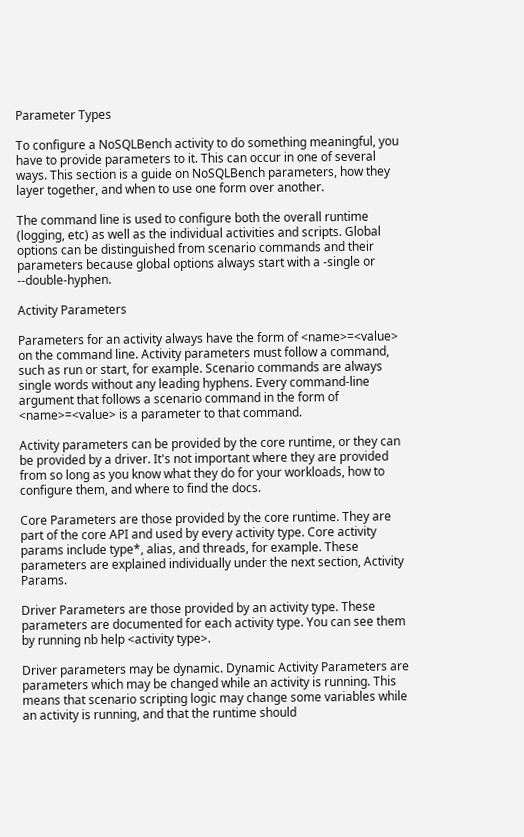Parameter Types

To configure a NoSQLBench activity to do something meaningful, you have to provide parameters to it. This can occur in one of several ways. This section is a guide on NoSQLBench parameters, how they layer together, and when to use one form over another.

The command line is used to configure both the overall runtime (logging, etc) as well as the individual activities and scripts. Global options can be distinguished from scenario commands and their parameters because global options always start with a -single or --double-hyphen.

Activity Parameters

Parameters for an activity always have the form of <name>=<value> on the command line. Activity parameters must follow a command, such as run or start, for example. Scenario commands are always single words without any leading hyphens. Every command-line argument that follows a scenario command in the form of <name>=<value> is a parameter to that command.

Activity parameters can be provided by the core runtime, or they can be provided by a driver. It's not important where they are provided from so long as you know what they do for your workloads, how to configure them, and where to find the docs.

Core Parameters are those provided by the core runtime. They are part of the core API and used by every activity type. Core activity params include type*, alias, and threads, for example. These parameters are explained individually under the next section, Activity Params.

Driver Parameters are those provided by an activity type. These parameters are documented for each activity type. You can see them by running nb help <activity type>.

Driver parameters may be dynamic. Dynamic Activity Parameters are parameters which may be changed while an activity is running. This means that scenario scripting logic may change some variables while an activity is running, and that the runtime should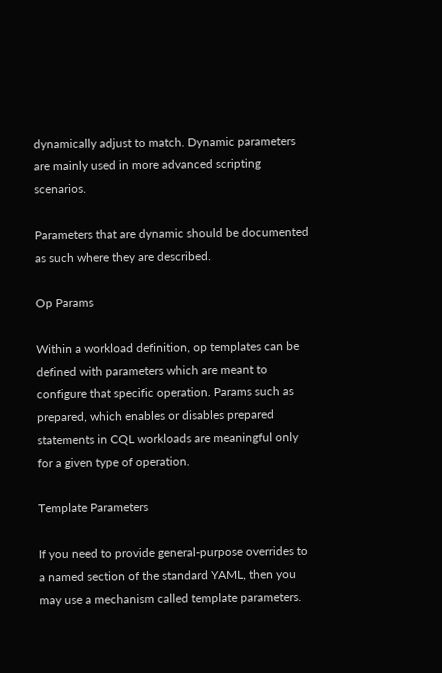dynamically adjust to match. Dynamic parameters are mainly used in more advanced scripting scenarios.

Parameters that are dynamic should be documented as such where they are described.

Op Params

Within a workload definition, op templates can be defined with parameters which are meant to configure that specific operation. Params such as prepared, which enables or disables prepared statements in CQL workloads are meaningful only for a given type of operation.

Template Parameters

If you need to provide general-purpose overrides to a named section of the standard YAML, then you may use a mechanism called template parameters.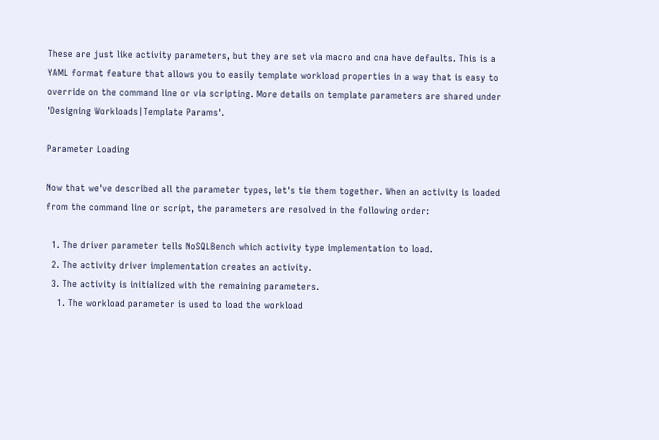These are just like activity parameters, but they are set via macro and cna have defaults. This is a YAML format feature that allows you to easily template workload properties in a way that is easy to override on the command line or via scripting. More details on template parameters are shared under 'Designing Workloads|Template Params'.

Parameter Loading

Now that we've described all the parameter types, let's tie them together. When an activity is loaded from the command line or script, the parameters are resolved in the following order:

  1. The driver parameter tells NoSQLBench which activity type implementation to load.
  2. The activity driver implementation creates an activity.
  3. The activity is initialized with the remaining parameters.
    1. The workload parameter is used to load the workload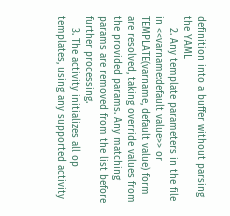definition into a buffer without parsing the YAML
    2. Any template parameters in the file in <<varname:default value>> or TEMPLATE(varname, default value) form are resolved, taking override values from the provided params. Any matching params are removed from the list before further processing.
    3. The activity initializes all op templates, using any supported activity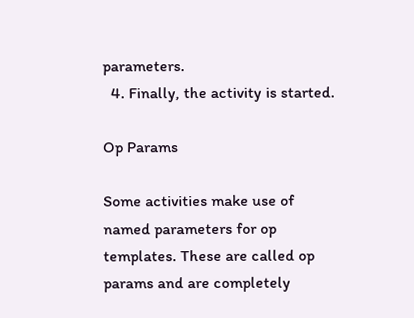parameters.
  4. Finally, the activity is started.

Op Params

Some activities make use of named parameters for op templates. These are called op params and are completely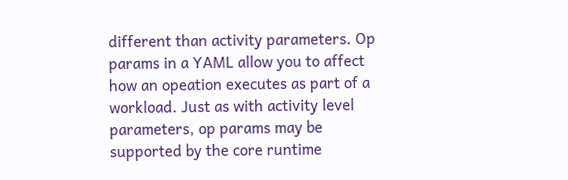different than activity parameters. Op params in a YAML allow you to affect how an opeation executes as part of a workload. Just as with activity level parameters, op params may be supported by the core runtime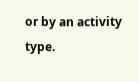or by an activity type.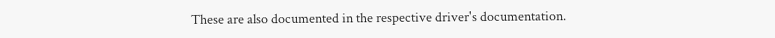These are also documented in the respective driver's documentation.